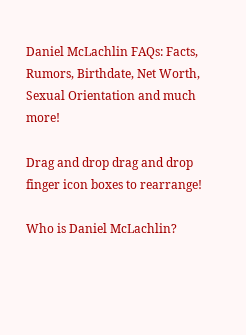Daniel McLachlin FAQs: Facts, Rumors, Birthdate, Net Worth, Sexual Orientation and much more!

Drag and drop drag and drop finger icon boxes to rearrange!

Who is Daniel McLachlin?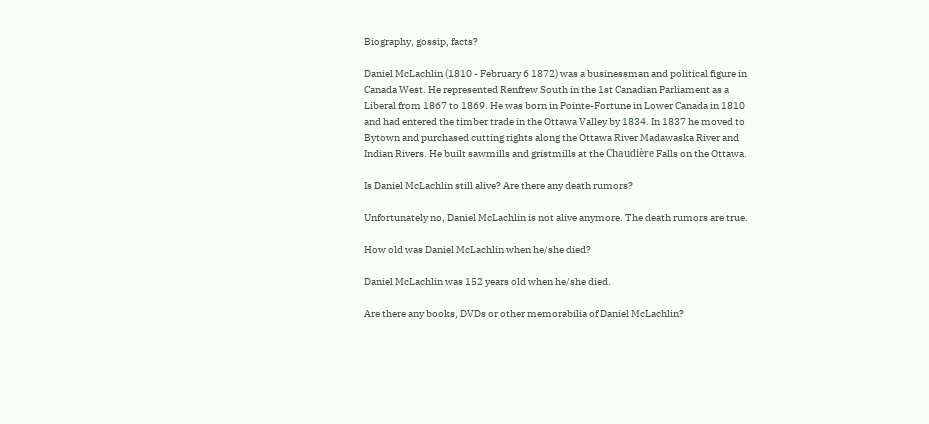Biography, gossip, facts?

Daniel McLachlin (1810 - February 6 1872) was a businessman and political figure in Canada West. He represented Renfrew South in the 1st Canadian Parliament as a Liberal from 1867 to 1869. He was born in Pointe-Fortune in Lower Canada in 1810 and had entered the timber trade in the Ottawa Valley by 1834. In 1837 he moved to Bytown and purchased cutting rights along the Ottawa River Madawaska River and Indian Rivers. He built sawmills and gristmills at the Chaudière Falls on the Ottawa.

Is Daniel McLachlin still alive? Are there any death rumors?

Unfortunately no, Daniel McLachlin is not alive anymore. The death rumors are true.

How old was Daniel McLachlin when he/she died?

Daniel McLachlin was 152 years old when he/she died.

Are there any books, DVDs or other memorabilia of Daniel McLachlin?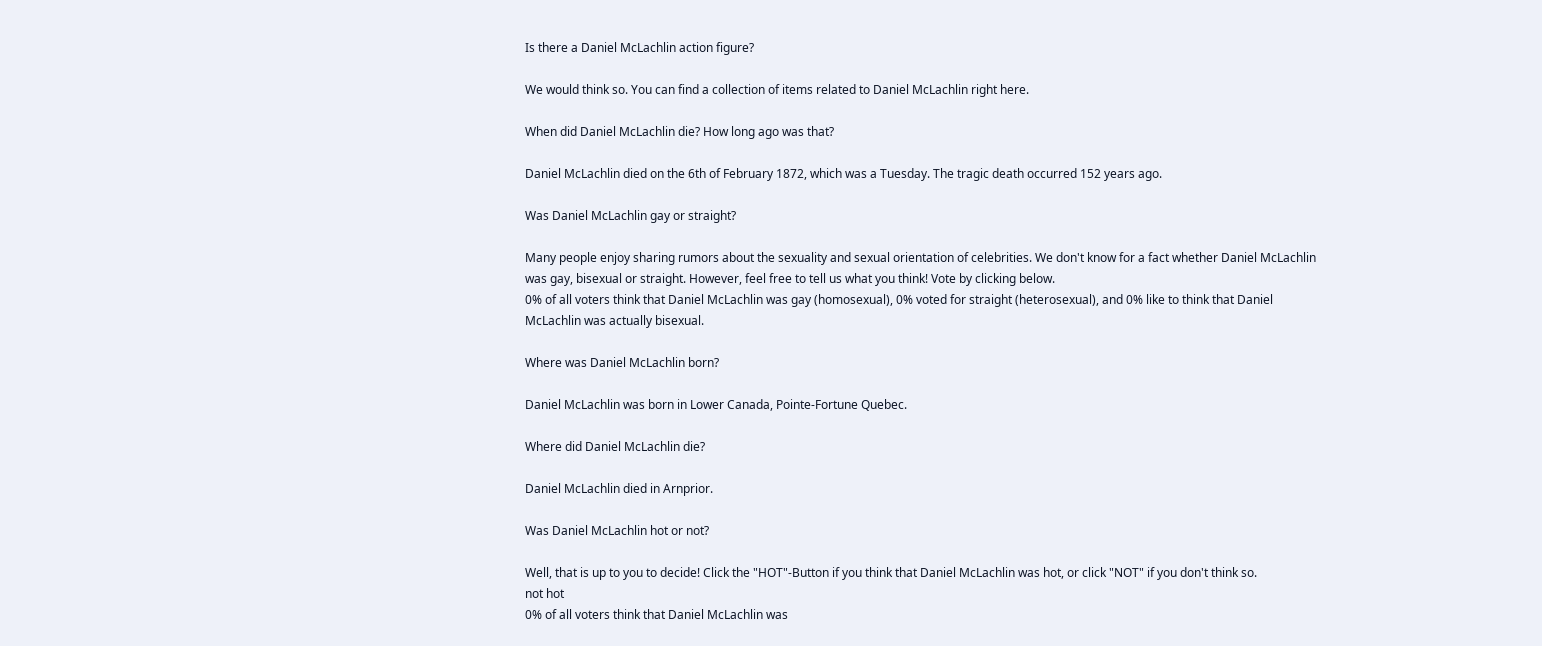Is there a Daniel McLachlin action figure?

We would think so. You can find a collection of items related to Daniel McLachlin right here.

When did Daniel McLachlin die? How long ago was that?

Daniel McLachlin died on the 6th of February 1872, which was a Tuesday. The tragic death occurred 152 years ago.

Was Daniel McLachlin gay or straight?

Many people enjoy sharing rumors about the sexuality and sexual orientation of celebrities. We don't know for a fact whether Daniel McLachlin was gay, bisexual or straight. However, feel free to tell us what you think! Vote by clicking below.
0% of all voters think that Daniel McLachlin was gay (homosexual), 0% voted for straight (heterosexual), and 0% like to think that Daniel McLachlin was actually bisexual.

Where was Daniel McLachlin born?

Daniel McLachlin was born in Lower Canada, Pointe-Fortune Quebec.

Where did Daniel McLachlin die?

Daniel McLachlin died in Arnprior.

Was Daniel McLachlin hot or not?

Well, that is up to you to decide! Click the "HOT"-Button if you think that Daniel McLachlin was hot, or click "NOT" if you don't think so.
not hot
0% of all voters think that Daniel McLachlin was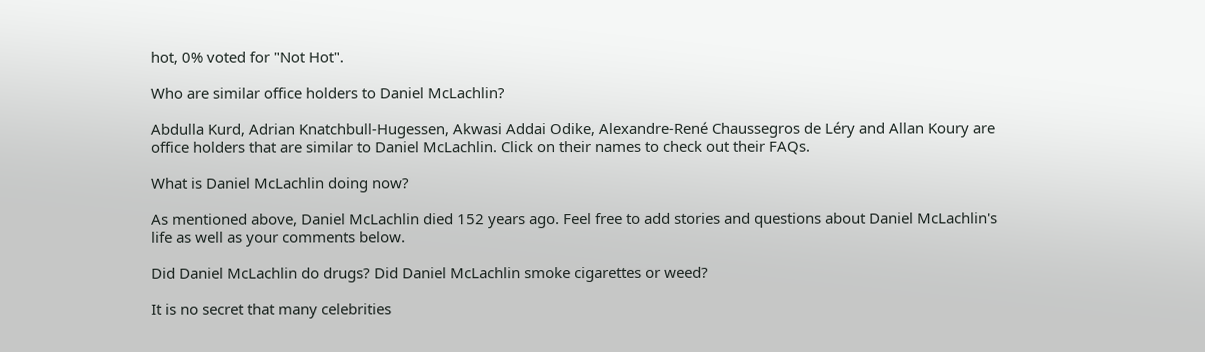hot, 0% voted for "Not Hot".

Who are similar office holders to Daniel McLachlin?

Abdulla Kurd, Adrian Knatchbull-Hugessen, Akwasi Addai Odike, Alexandre-René Chaussegros de Léry and Allan Koury are office holders that are similar to Daniel McLachlin. Click on their names to check out their FAQs.

What is Daniel McLachlin doing now?

As mentioned above, Daniel McLachlin died 152 years ago. Feel free to add stories and questions about Daniel McLachlin's life as well as your comments below.

Did Daniel McLachlin do drugs? Did Daniel McLachlin smoke cigarettes or weed?

It is no secret that many celebrities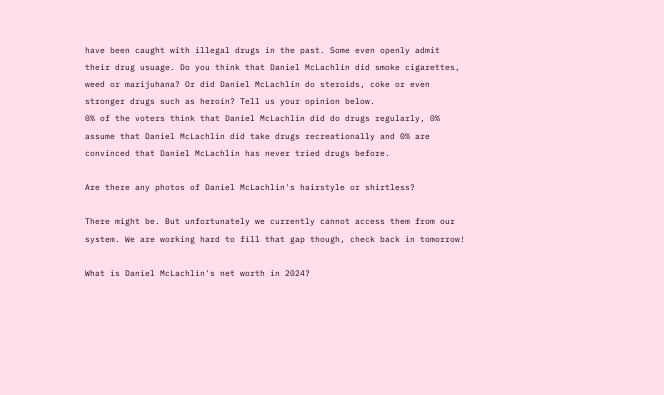have been caught with illegal drugs in the past. Some even openly admit their drug usuage. Do you think that Daniel McLachlin did smoke cigarettes, weed or marijuhana? Or did Daniel McLachlin do steroids, coke or even stronger drugs such as heroin? Tell us your opinion below.
0% of the voters think that Daniel McLachlin did do drugs regularly, 0% assume that Daniel McLachlin did take drugs recreationally and 0% are convinced that Daniel McLachlin has never tried drugs before.

Are there any photos of Daniel McLachlin's hairstyle or shirtless?

There might be. But unfortunately we currently cannot access them from our system. We are working hard to fill that gap though, check back in tomorrow!

What is Daniel McLachlin's net worth in 2024?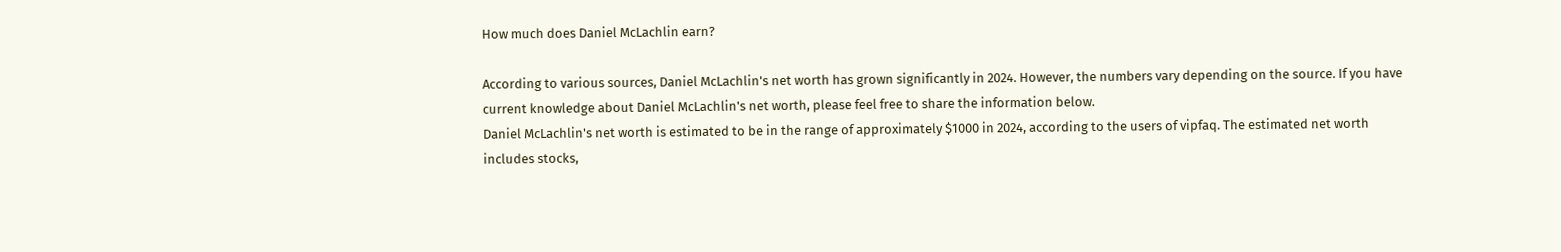How much does Daniel McLachlin earn?

According to various sources, Daniel McLachlin's net worth has grown significantly in 2024. However, the numbers vary depending on the source. If you have current knowledge about Daniel McLachlin's net worth, please feel free to share the information below.
Daniel McLachlin's net worth is estimated to be in the range of approximately $1000 in 2024, according to the users of vipfaq. The estimated net worth includes stocks,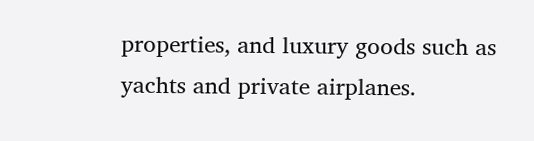properties, and luxury goods such as yachts and private airplanes.